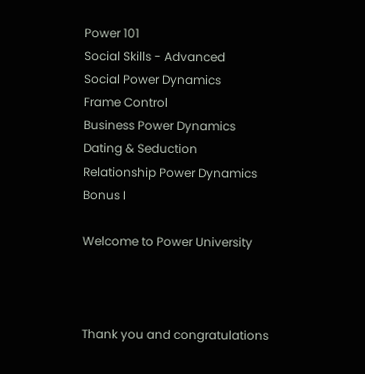Power 101
Social Skills - Advanced
Social Power Dynamics
Frame Control
Business Power Dynamics
Dating & Seduction
Relationship Power Dynamics
Bonus I

Welcome to Power University



Thank you and congratulations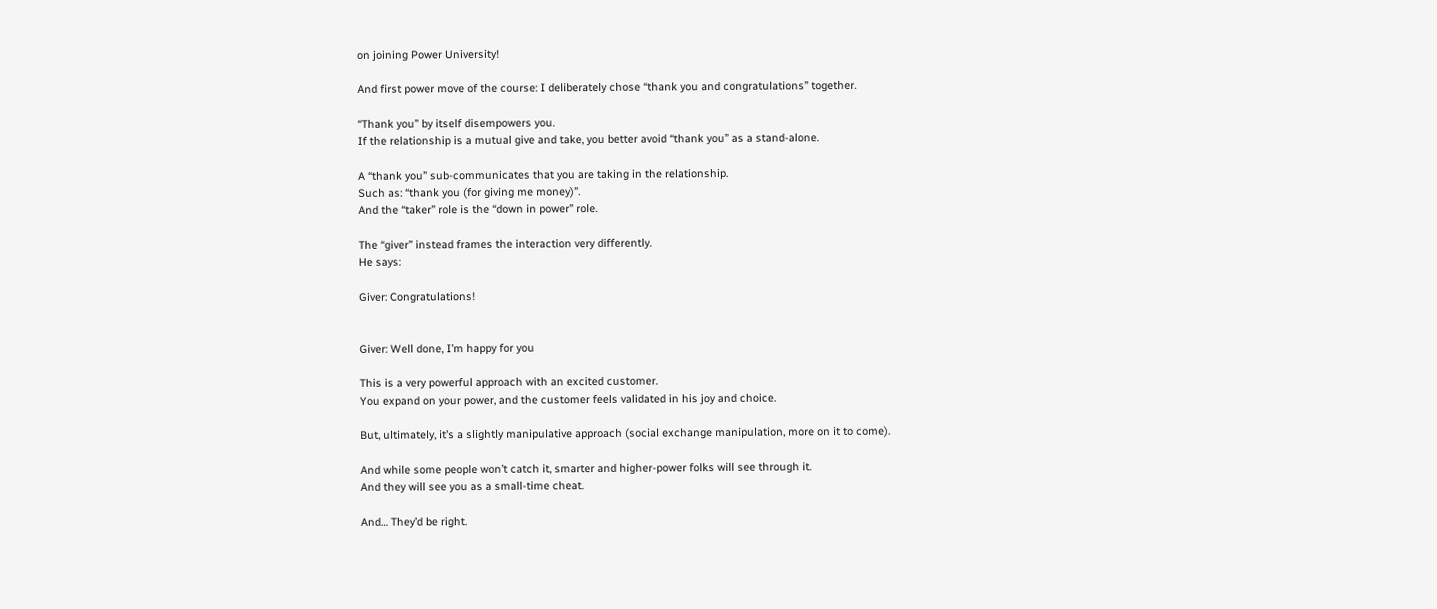on joining Power University!

And first power move of the course: I deliberately chose “thank you and congratulations” together.

“Thank you” by itself disempowers you.
If the relationship is a mutual give and take, you better avoid “thank you” as a stand-alone.

A “thank you” sub-communicates that you are taking in the relationship.
Such as: “thank you (for giving me money)”.
And the “taker” role is the “down in power” role.

The “giver” instead frames the interaction very differently.
He says:

Giver: Congratulations!


Giver: Well done, I’m happy for you

This is a very powerful approach with an excited customer.
You expand on your power, and the customer feels validated in his joy and choice.

But, ultimately, it’s a slightly manipulative approach (social exchange manipulation, more on it to come).

And while some people won’t catch it, smarter and higher-power folks will see through it.
And they will see you as a small-time cheat.

And… They’d be right.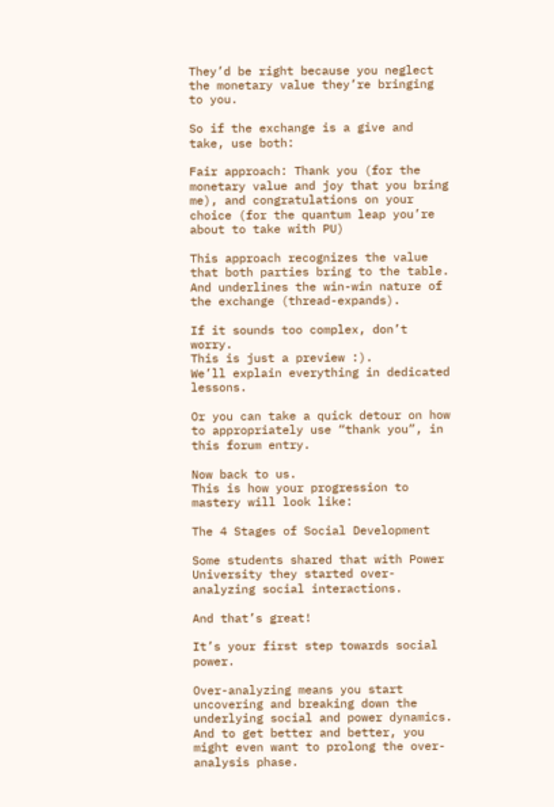They’d be right because you neglect the monetary value they’re bringing to you.

So if the exchange is a give and take, use both:

Fair approach: Thank you (for the monetary value and joy that you bring me), and congratulations on your choice (for the quantum leap you’re about to take with PU)

This approach recognizes the value that both parties bring to the table.
And underlines the win-win nature of the exchange (thread-expands).

If it sounds too complex, don’t worry.
This is just a preview :).
We’ll explain everything in dedicated lessons.

Or you can take a quick detour on how to appropriately use “thank you”, in this forum entry.

Now back to us.
This is how your progression to mastery will look like:

The 4 Stages of Social Development

Some students shared that with Power University they started over-analyzing social interactions.

And that’s great!

It’s your first step towards social power.

Over-analyzing means you start uncovering and breaking down the underlying social and power dynamics.
And to get better and better, you might even want to prolong the over-analysis phase.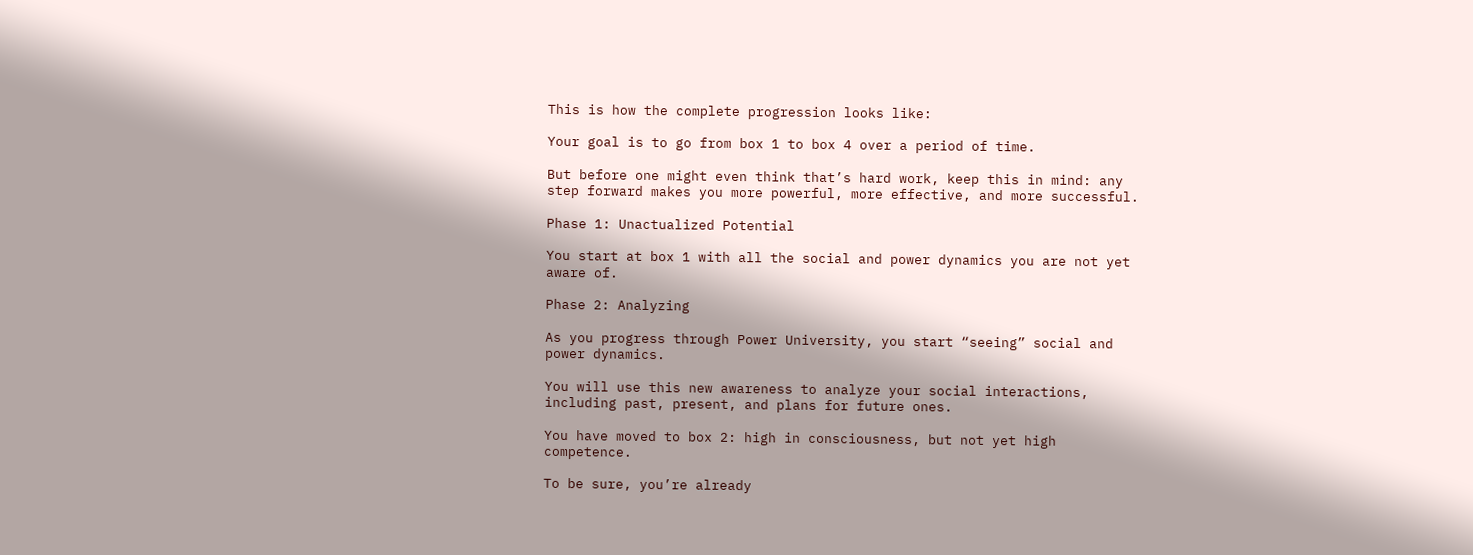This is how the complete progression looks like:

Your goal is to go from box 1 to box 4 over a period of time.

But before one might even think that’s hard work, keep this in mind: any step forward makes you more powerful, more effective, and more successful.

Phase 1: Unactualized Potential

You start at box 1 with all the social and power dynamics you are not yet aware of.

Phase 2: Analyzing

As you progress through Power University, you start “seeing” social and power dynamics.

You will use this new awareness to analyze your social interactions, including past, present, and plans for future ones.

You have moved to box 2: high in consciousness, but not yet high competence.

To be sure, you’re already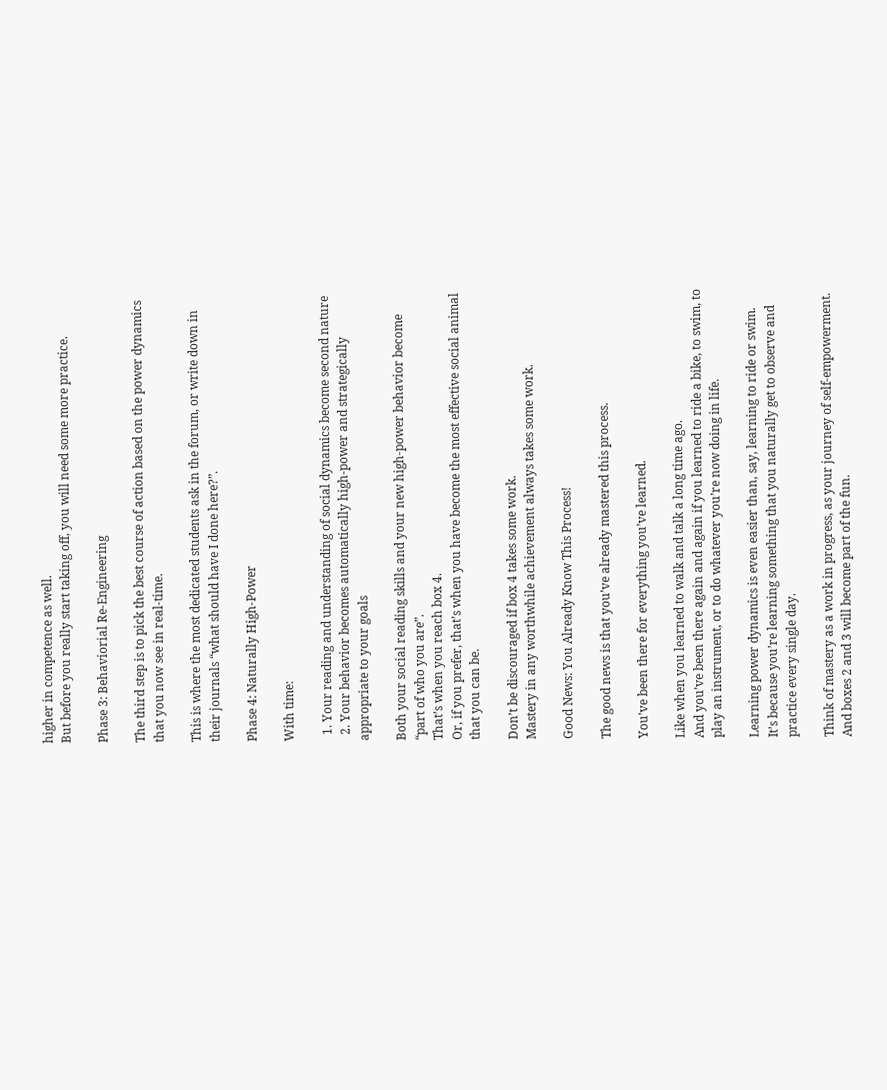higher in competence as well.
But before you really start taking off, you will need some more practice.

Phase 3: Behaviorial Re-Engineering

The third step is to pick the best course of action based on the power dynamics that you now see in real-time.

This is where the most dedicated students ask in the forum, or write down in their journals “what should have I done here?”.

Phase 4: Naturally High-Power

With time:

  1. Your reading and understanding of social dynamics become second nature
  2. Your behavior becomes automatically high-power and strategically appropriate to your goals

Both your social reading skills and your new high-power behavior become “part of who you are”.
That’s when you reach box 4.
Or, if you prefer, that’s when you have become the most effective social animal that you can be.

Don’t be discouraged if box 4 takes some work.
Mastery in any worthwhile achievement always takes some work.

Good News: You Already Know This Process!

The good news is that you’ve already mastered this process.

You’ve been there for everything you’ve learned.

Like when you learned to walk and talk a long time ago.
And you’ve been there again and again if you learned to ride a bike, to swim, to play an instrument, or to do whatever you’re now doing in life.

Learning power dynamics is even easier than, say, learning to ride or swim.
It’s because you’re learning something that you naturally get to observe and practice every single day.

Think of mastery as a work in progress, as your journey of self-empowerment.
And boxes 2 and 3 will become part of the fun.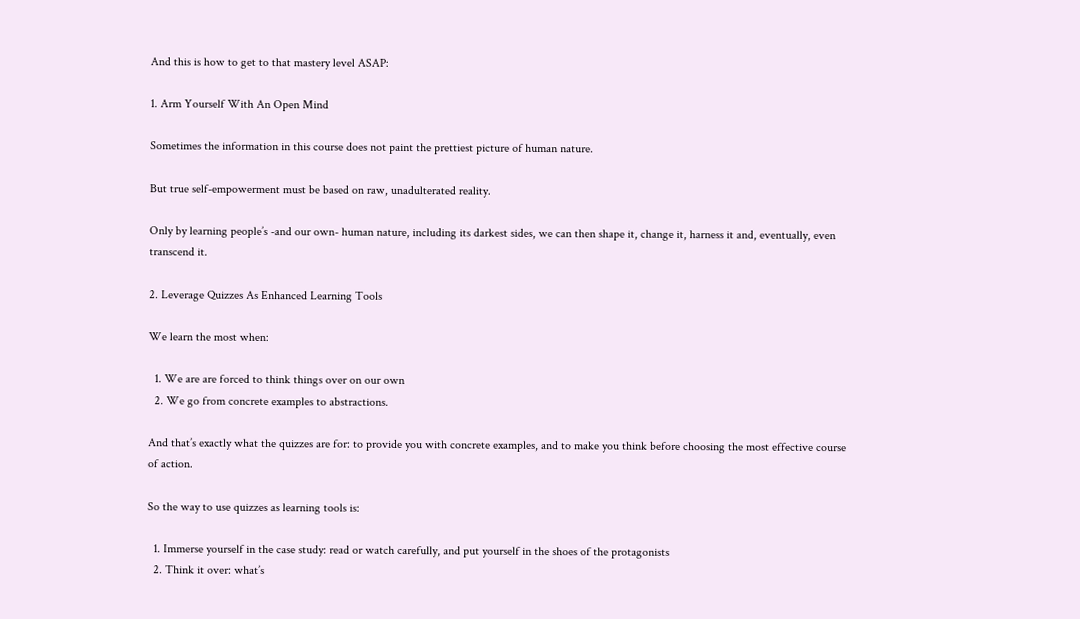And this is how to get to that mastery level ASAP:

1. Arm Yourself With An Open Mind

Sometimes the information in this course does not paint the prettiest picture of human nature.

But true self-empowerment must be based on raw, unadulterated reality.

Only by learning people’s -and our own- human nature, including its darkest sides, we can then shape it, change it, harness it and, eventually, even transcend it.

2. Leverage Quizzes As Enhanced Learning Tools

We learn the most when:

  1. We are are forced to think things over on our own
  2. We go from concrete examples to abstractions.

And that’s exactly what the quizzes are for: to provide you with concrete examples, and to make you think before choosing the most effective course of action.

So the way to use quizzes as learning tools is:

  1. Immerse yourself in the case study: read or watch carefully, and put yourself in the shoes of the protagonists
  2. Think it over: what’s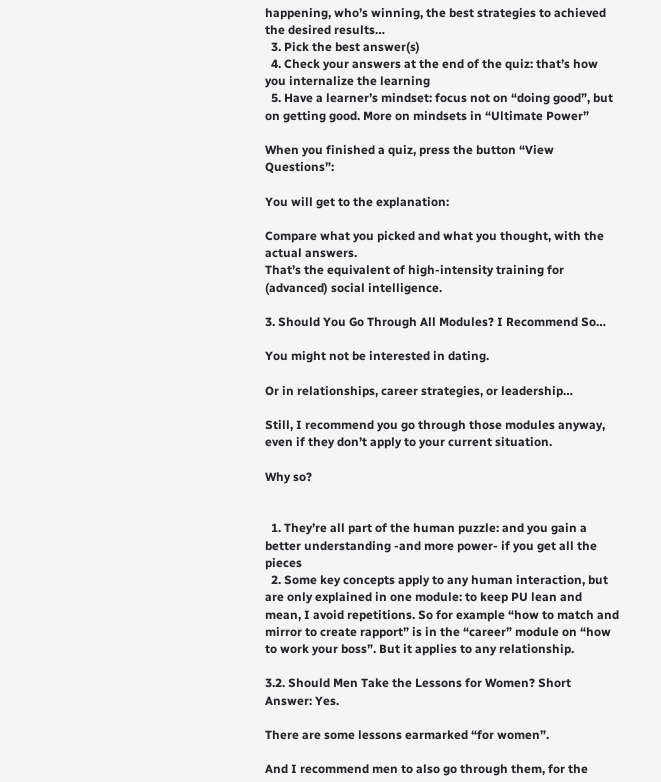happening, who’s winning, the best strategies to achieved the desired results…
  3. Pick the best answer(s)
  4. Check your answers at the end of the quiz: that’s how you internalize the learning
  5. Have a learner’s mindset: focus not on “doing good”, but on getting good. More on mindsets in “Ultimate Power”

When you finished a quiz, press the button “View Questions”:

You will get to the explanation:

Compare what you picked and what you thought, with the actual answers.
That’s the equivalent of high-intensity training for (advanced) social intelligence.

3. Should You Go Through All Modules? I Recommend So…

You might not be interested in dating.

Or in relationships, career strategies, or leadership…

Still, I recommend you go through those modules anyway, even if they don’t apply to your current situation.

Why so?


  1. They’re all part of the human puzzle: and you gain a better understanding -and more power- if you get all the pieces
  2. Some key concepts apply to any human interaction, but are only explained in one module: to keep PU lean and mean, I avoid repetitions. So for example “how to match and mirror to create rapport” is in the “career” module on “how to work your boss”. But it applies to any relationship.

3.2. Should Men Take the Lessons for Women? Short Answer: Yes.

There are some lessons earmarked “for women”.

And I recommend men to also go through them, for the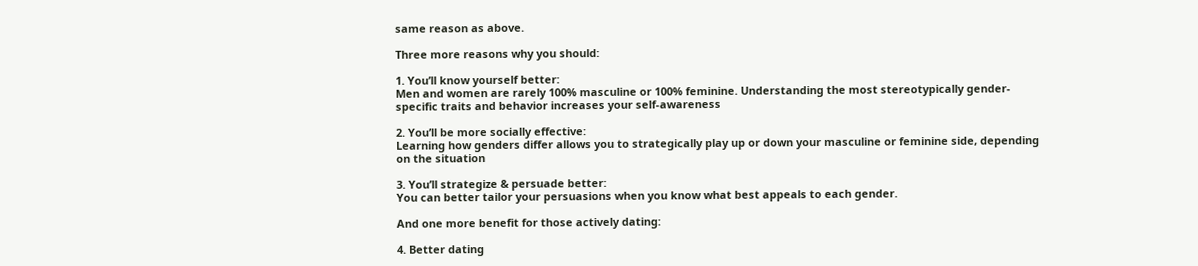same reason as above.

Three more reasons why you should:

1. You’ll know yourself better:
Men and women are rarely 100% masculine or 100% feminine. Understanding the most stereotypically gender-specific traits and behavior increases your self-awareness

2. You’ll be more socially effective:
Learning how genders differ allows you to strategically play up or down your masculine or feminine side, depending on the situation

3. You’ll strategize & persuade better:
You can better tailor your persuasions when you know what best appeals to each gender.

And one more benefit for those actively dating:

4. Better dating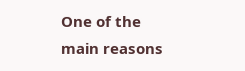One of the main reasons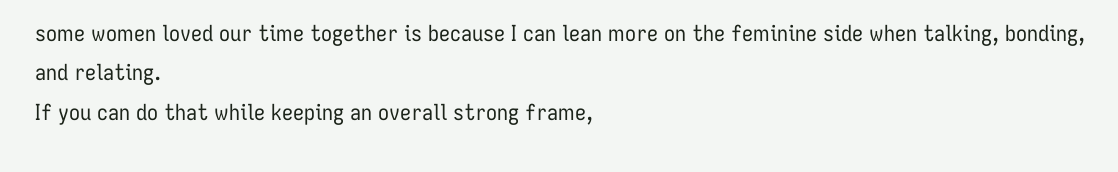some women loved our time together is because I can lean more on the feminine side when talking, bonding, and relating.
If you can do that while keeping an overall strong frame,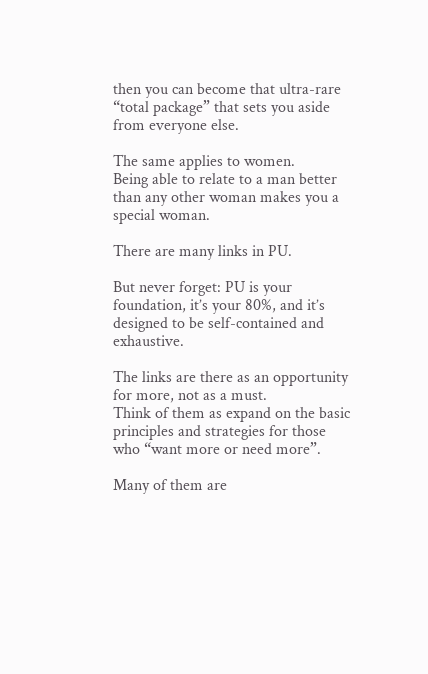then you can become that ultra-rare “total package” that sets you aside from everyone else.

The same applies to women.
Being able to relate to a man better than any other woman makes you a special woman.

There are many links in PU.

But never forget: PU is your foundation, it’s your 80%, and it’s designed to be self-contained and exhaustive.

The links are there as an opportunity for more, not as a must.
Think of them as expand on the basic principles and strategies for those who “want more or need more”.

Many of them are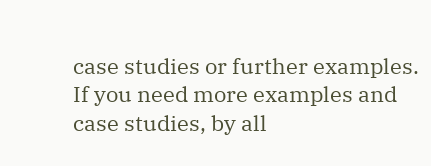case studies or further examples.
If you need more examples and case studies, by all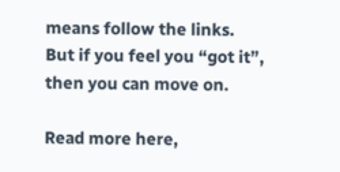means follow the links.
But if you feel you “got it”, then you can move on.

Read more here,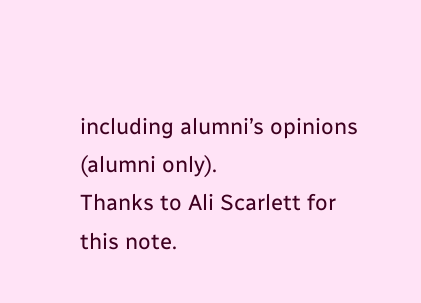including alumni’s opinions (alumni only).
Thanks to Ali Scarlett for this note.